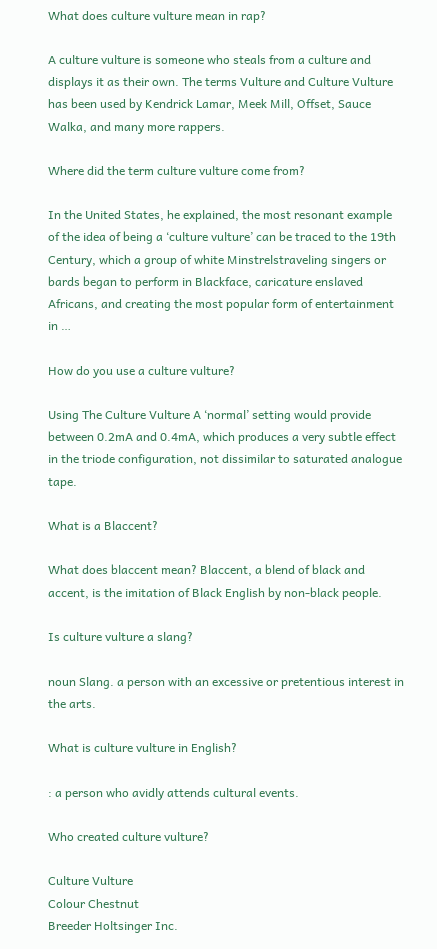What does culture vulture mean in rap?

A culture vulture is someone who steals from a culture and displays it as their own. The terms Vulture and Culture Vulture has been used by Kendrick Lamar, Meek Mill, Offset, Sauce Walka, and many more rappers.

Where did the term culture vulture come from?

In the United States, he explained, the most resonant example of the idea of being a ‘culture vulture’ can be traced to the 19th Century, which a group of white Minstrelstraveling singers or bards began to perform in Blackface, caricature enslaved Africans, and creating the most popular form of entertainment in …

How do you use a culture vulture?

Using The Culture Vulture A ‘normal’ setting would provide between 0.2mA and 0.4mA, which produces a very subtle effect in the triode configuration, not dissimilar to saturated analogue tape.

What is a Blaccent?

What does blaccent mean? Blaccent, a blend of black and accent, is the imitation of Black English by non-black people.

Is culture vulture a slang?

noun Slang. a person with an excessive or pretentious interest in the arts.

What is culture vulture in English?

: a person who avidly attends cultural events.

Who created culture vulture?

Culture Vulture
Colour Chestnut
Breeder Holtsinger Inc.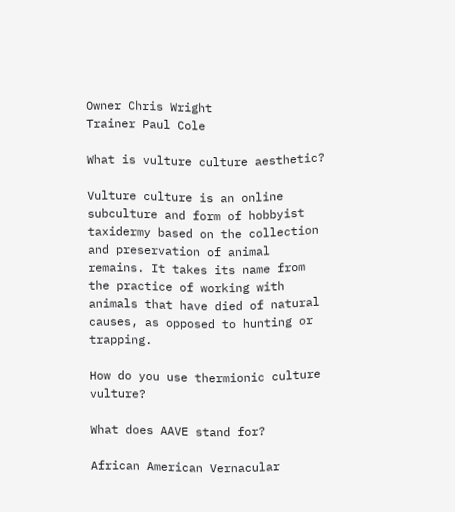Owner Chris Wright
Trainer Paul Cole

What is vulture culture aesthetic?

Vulture culture is an online subculture and form of hobbyist taxidermy based on the collection and preservation of animal remains. It takes its name from the practice of working with animals that have died of natural causes, as opposed to hunting or trapping.

How do you use thermionic culture vulture?

What does AAVE stand for?

African American Vernacular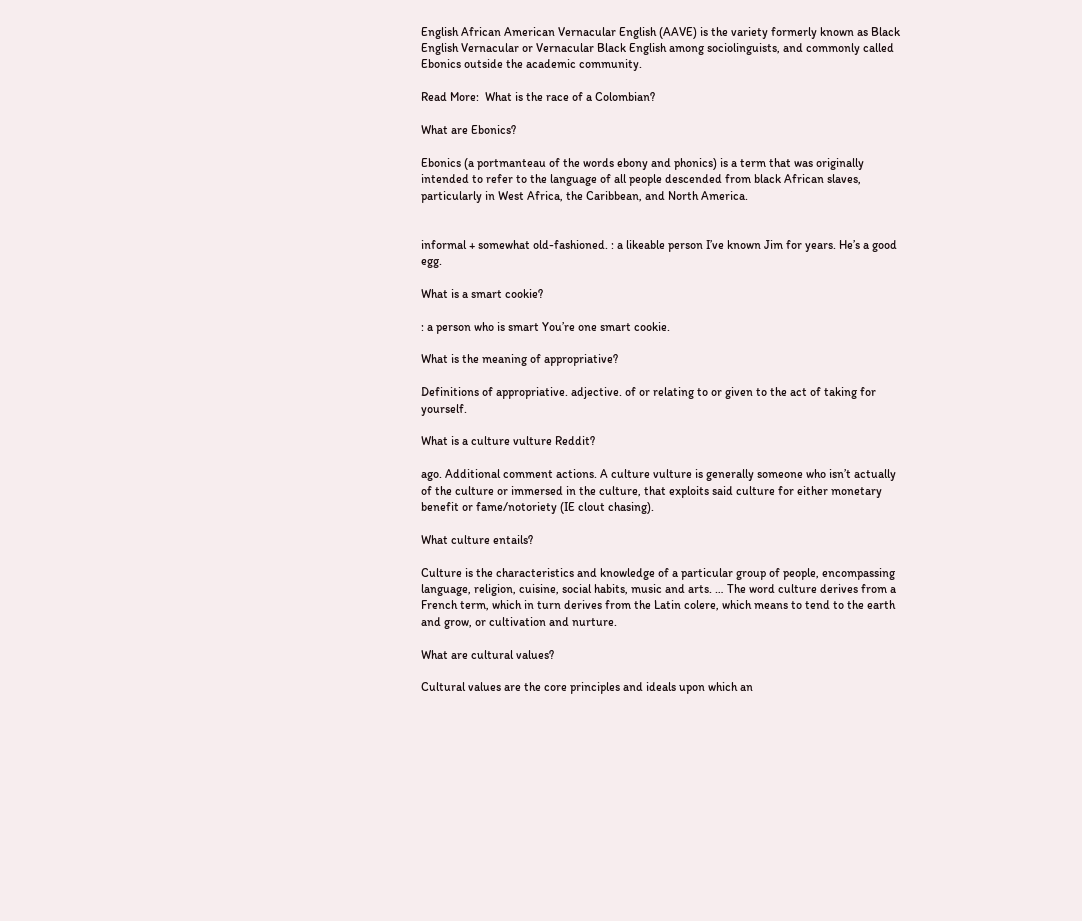English African American Vernacular English (AAVE) is the variety formerly known as Black English Vernacular or Vernacular Black English among sociolinguists, and commonly called Ebonics outside the academic community.

Read More:  What is the race of a Colombian?

What are Ebonics?

Ebonics (a portmanteau of the words ebony and phonics) is a term that was originally intended to refer to the language of all people descended from black African slaves, particularly in West Africa, the Caribbean, and North America.


informal + somewhat old-fashioned. : a likeable person I’ve known Jim for years. He’s a good egg.

What is a smart cookie?

: a person who is smart You’re one smart cookie.

What is the meaning of appropriative?

Definitions of appropriative. adjective. of or relating to or given to the act of taking for yourself.

What is a culture vulture Reddit?

ago. Additional comment actions. A culture vulture is generally someone who isn’t actually of the culture or immersed in the culture, that exploits said culture for either monetary benefit or fame/notoriety (IE clout chasing).

What culture entails?

Culture is the characteristics and knowledge of a particular group of people, encompassing language, religion, cuisine, social habits, music and arts. … The word culture derives from a French term, which in turn derives from the Latin colere, which means to tend to the earth and grow, or cultivation and nurture.

What are cultural values?

Cultural values are the core principles and ideals upon which an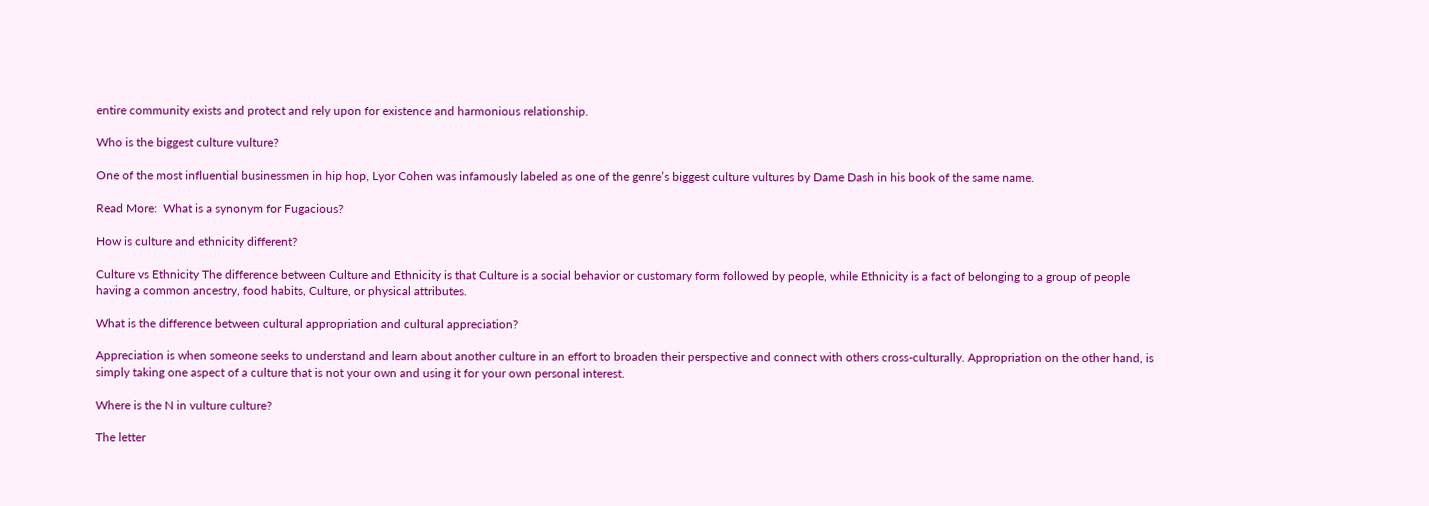entire community exists and protect and rely upon for existence and harmonious relationship.

Who is the biggest culture vulture?

One of the most influential businessmen in hip hop, Lyor Cohen was infamously labeled as one of the genre’s biggest culture vultures by Dame Dash in his book of the same name.

Read More:  What is a synonym for Fugacious?

How is culture and ethnicity different?

Culture vs Ethnicity The difference between Culture and Ethnicity is that Culture is a social behavior or customary form followed by people, while Ethnicity is a fact of belonging to a group of people having a common ancestry, food habits, Culture, or physical attributes.

What is the difference between cultural appropriation and cultural appreciation?

Appreciation is when someone seeks to understand and learn about another culture in an effort to broaden their perspective and connect with others cross-culturally. Appropriation on the other hand, is simply taking one aspect of a culture that is not your own and using it for your own personal interest.

Where is the N in vulture culture?

The letter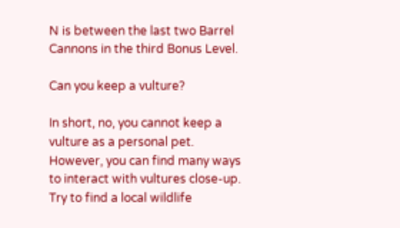N is between the last two Barrel Cannons in the third Bonus Level.

Can you keep a vulture?

In short, no, you cannot keep a vulture as a personal pet. However, you can find many ways to interact with vultures close-up. Try to find a local wildlife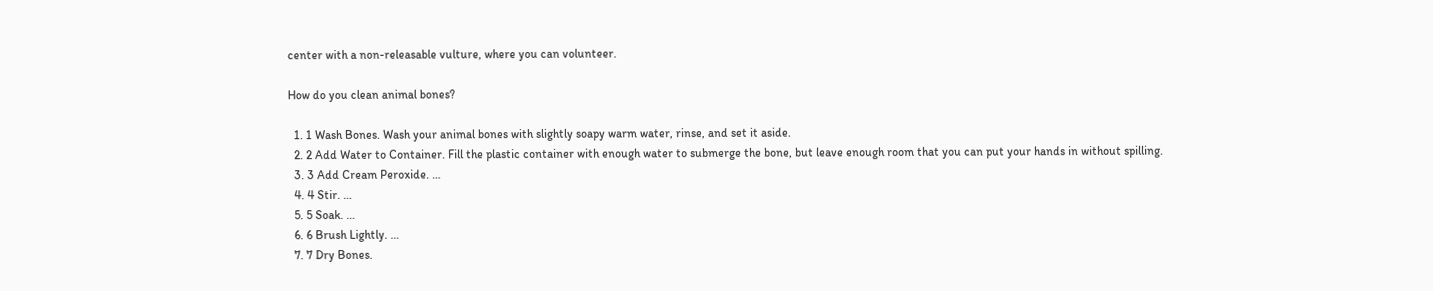center with a non-releasable vulture, where you can volunteer.

How do you clean animal bones?

  1. 1 Wash Bones. Wash your animal bones with slightly soapy warm water, rinse, and set it aside.
  2. 2 Add Water to Container. Fill the plastic container with enough water to submerge the bone, but leave enough room that you can put your hands in without spilling.
  3. 3 Add Cream Peroxide. …
  4. 4 Stir. …
  5. 5 Soak. …
  6. 6 Brush Lightly. …
  7. 7 Dry Bones.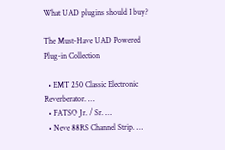What UAD plugins should I buy?

The Must-Have UAD Powered Plug-in Collection

  • EMT 250 Classic Electronic Reverberator. …
  • FATSO Jr. / Sr. …
  • Neve 88RS Channel Strip. …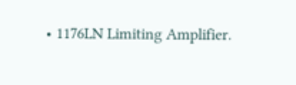• 1176LN Limiting Amplifier.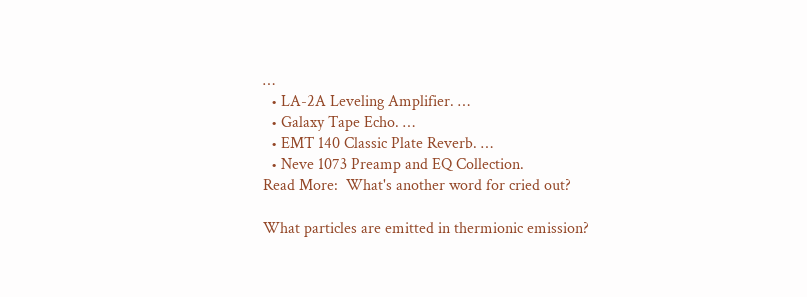…
  • LA-2A Leveling Amplifier. …
  • Galaxy Tape Echo. …
  • EMT 140 Classic Plate Reverb. …
  • Neve 1073 Preamp and EQ Collection.
Read More:  What's another word for cried out?

What particles are emitted in thermionic emission?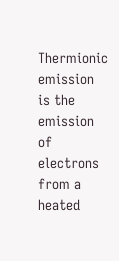Thermionic emission is the emission of electrons from a heated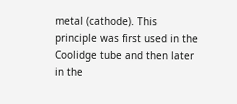metal (cathode). This principle was first used in the Coolidge tube and then later in the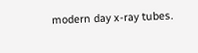modern day x-ray tubes.